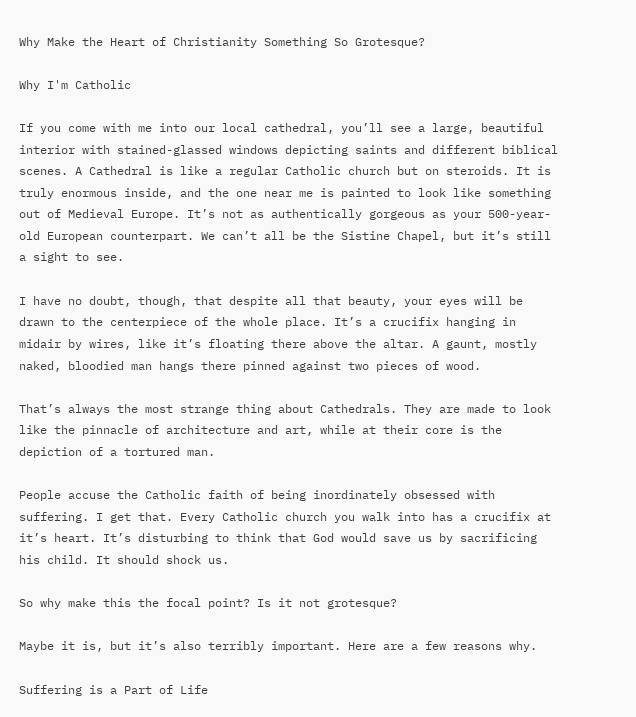Why Make the Heart of Christianity Something So Grotesque?

Why I'm Catholic

If you come with me into our local cathedral, you’ll see a large, beautiful interior with stained-glassed windows depicting saints and different biblical scenes. A Cathedral is like a regular Catholic church but on steroids. It is truly enormous inside, and the one near me is painted to look like something out of Medieval Europe. It’s not as authentically gorgeous as your 500-year-old European counterpart. We can’t all be the Sistine Chapel, but it’s still a sight to see.

I have no doubt, though, that despite all that beauty, your eyes will be drawn to the centerpiece of the whole place. It’s a crucifix hanging in midair by wires, like it’s floating there above the altar. A gaunt, mostly naked, bloodied man hangs there pinned against two pieces of wood.

That’s always the most strange thing about Cathedrals. They are made to look like the pinnacle of architecture and art, while at their core is the depiction of a tortured man.

People accuse the Catholic faith of being inordinately obsessed with suffering. I get that. Every Catholic church you walk into has a crucifix at it’s heart. It’s disturbing to think that God would save us by sacrificing his child. It should shock us.

So why make this the focal point? Is it not grotesque?

Maybe it is, but it’s also terribly important. Here are a few reasons why.

Suffering is a Part of Life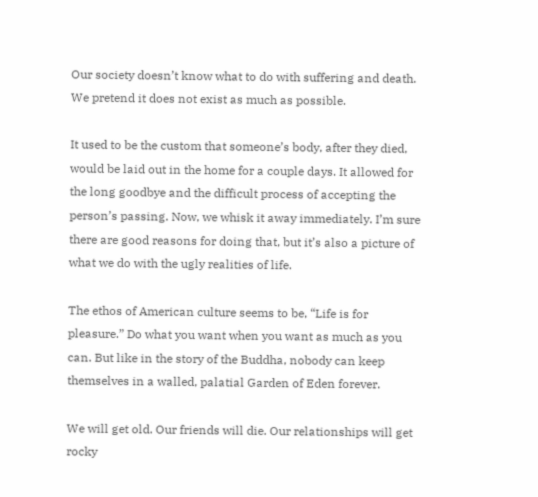Our society doesn’t know what to do with suffering and death. We pretend it does not exist as much as possible.

It used to be the custom that someone’s body, after they died, would be laid out in the home for a couple days. It allowed for the long goodbye and the difficult process of accepting the person’s passing. Now, we whisk it away immediately. I’m sure there are good reasons for doing that, but it’s also a picture of what we do with the ugly realities of life.

The ethos of American culture seems to be, “Life is for pleasure.” Do what you want when you want as much as you can. But like in the story of the Buddha, nobody can keep themselves in a walled, palatial Garden of Eden forever.

We will get old. Our friends will die. Our relationships will get rocky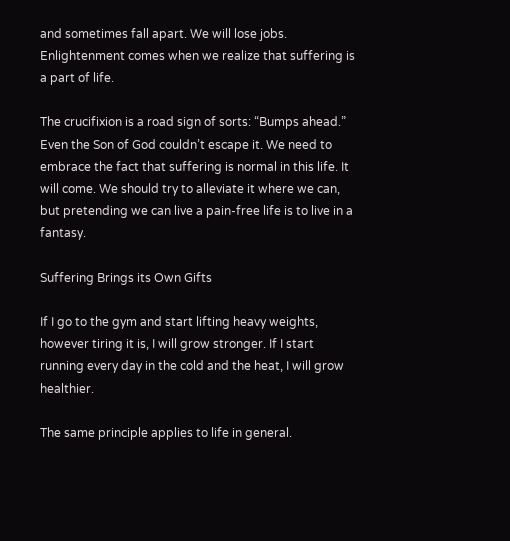and sometimes fall apart. We will lose jobs. Enlightenment comes when we realize that suffering is a part of life.

The crucifixion is a road sign of sorts: “Bumps ahead.” Even the Son of God couldn’t escape it. We need to embrace the fact that suffering is normal in this life. It will come. We should try to alleviate it where we can, but pretending we can live a pain-free life is to live in a fantasy.

Suffering Brings its Own Gifts

If I go to the gym and start lifting heavy weights, however tiring it is, I will grow stronger. If I start running every day in the cold and the heat, I will grow healthier.

The same principle applies to life in general.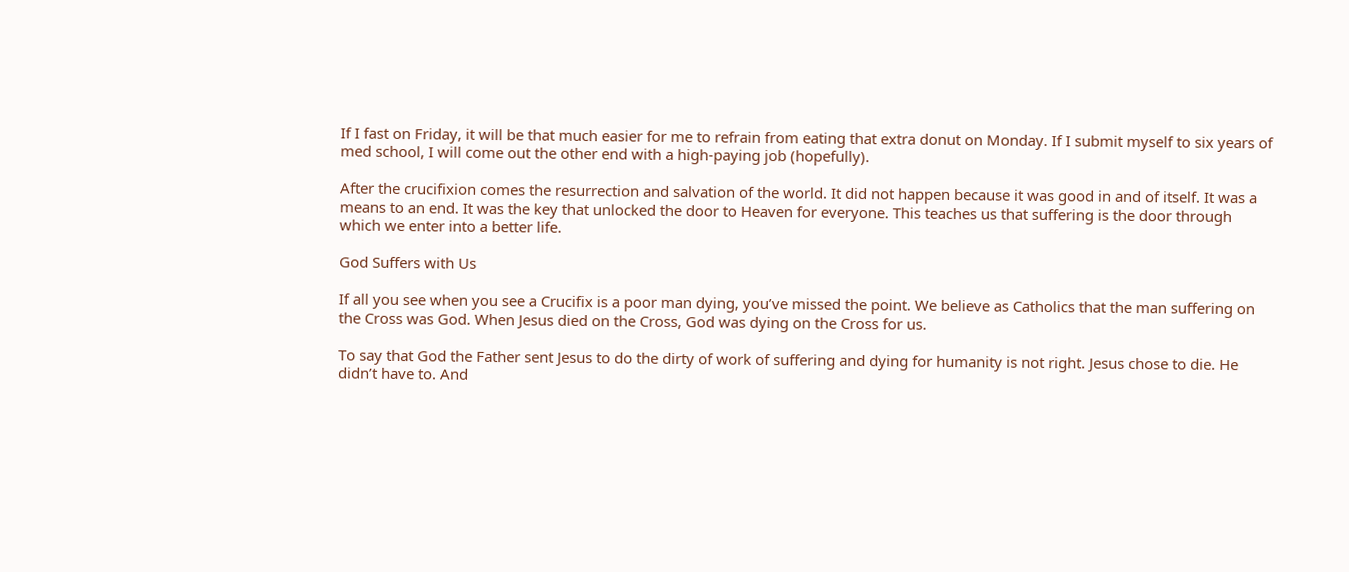If I fast on Friday, it will be that much easier for me to refrain from eating that extra donut on Monday. If I submit myself to six years of med school, I will come out the other end with a high-paying job (hopefully).

After the crucifixion comes the resurrection and salvation of the world. It did not happen because it was good in and of itself. It was a means to an end. It was the key that unlocked the door to Heaven for everyone. This teaches us that suffering is the door through which we enter into a better life.

God Suffers with Us

If all you see when you see a Crucifix is a poor man dying, you’ve missed the point. We believe as Catholics that the man suffering on the Cross was God. When Jesus died on the Cross, God was dying on the Cross for us.

To say that God the Father sent Jesus to do the dirty of work of suffering and dying for humanity is not right. Jesus chose to die. He didn’t have to. And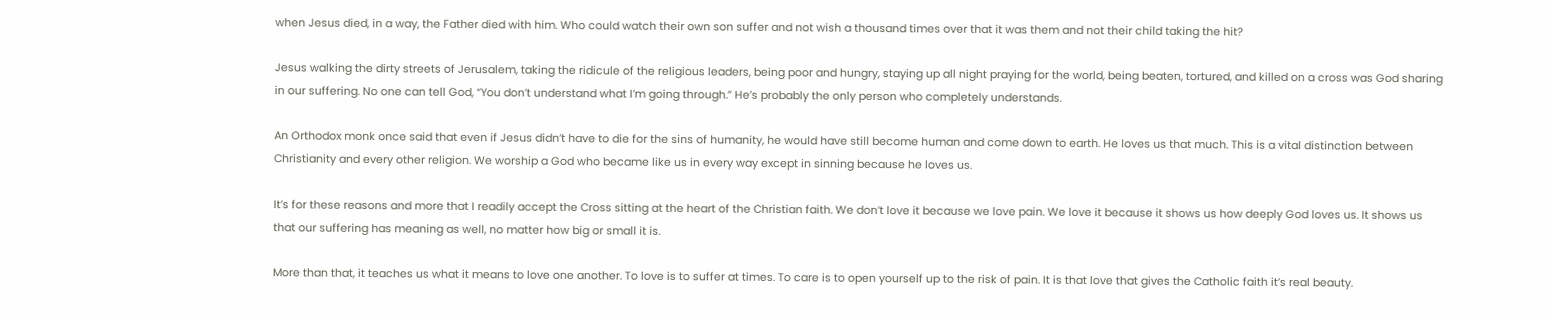when Jesus died, in a way, the Father died with him. Who could watch their own son suffer and not wish a thousand times over that it was them and not their child taking the hit?

Jesus walking the dirty streets of Jerusalem, taking the ridicule of the religious leaders, being poor and hungry, staying up all night praying for the world, being beaten, tortured, and killed on a cross was God sharing in our suffering. No one can tell God, “You don’t understand what I’m going through.” He’s probably the only person who completely understands.

An Orthodox monk once said that even if Jesus didn’t have to die for the sins of humanity, he would have still become human and come down to earth. He loves us that much. This is a vital distinction between Christianity and every other religion. We worship a God who became like us in every way except in sinning because he loves us.

It’s for these reasons and more that I readily accept the Cross sitting at the heart of the Christian faith. We don’t love it because we love pain. We love it because it shows us how deeply God loves us. It shows us that our suffering has meaning as well, no matter how big or small it is.

More than that, it teaches us what it means to love one another. To love is to suffer at times. To care is to open yourself up to the risk of pain. It is that love that gives the Catholic faith it’s real beauty.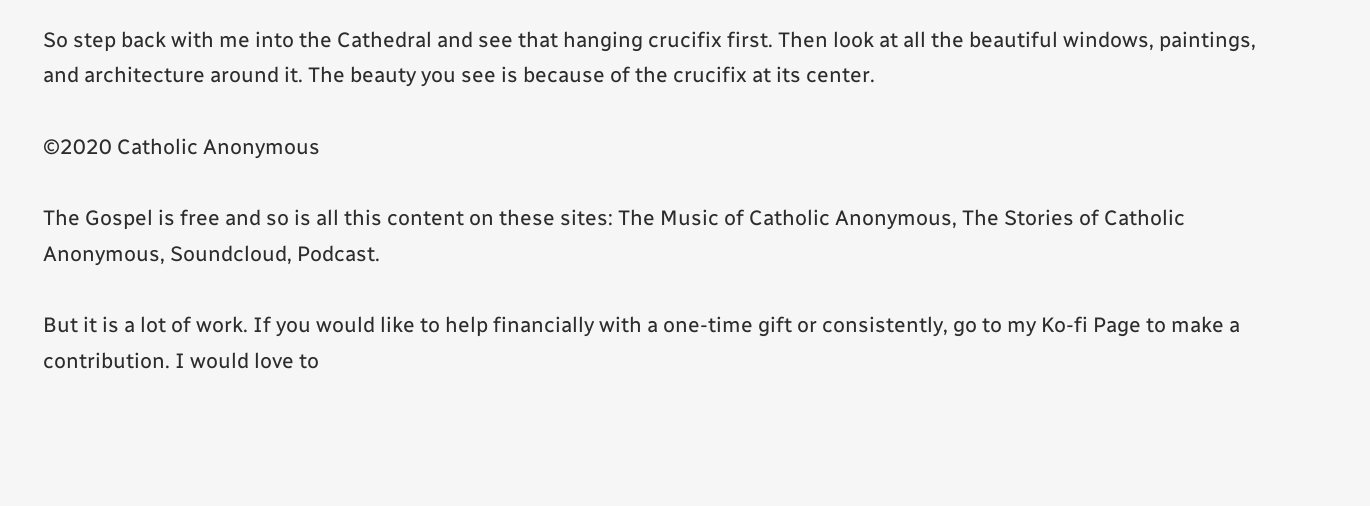So step back with me into the Cathedral and see that hanging crucifix first. Then look at all the beautiful windows, paintings, and architecture around it. The beauty you see is because of the crucifix at its center.

©2020 Catholic Anonymous

The Gospel is free and so is all this content on these sites: The Music of Catholic Anonymous, The Stories of Catholic Anonymous, Soundcloud, Podcast.

But it is a lot of work. If you would like to help financially with a one-time gift or consistently, go to my Ko-fi Page to make a contribution. I would love to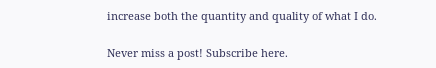increase both the quantity and quality of what I do.

Never miss a post! Subscribe here.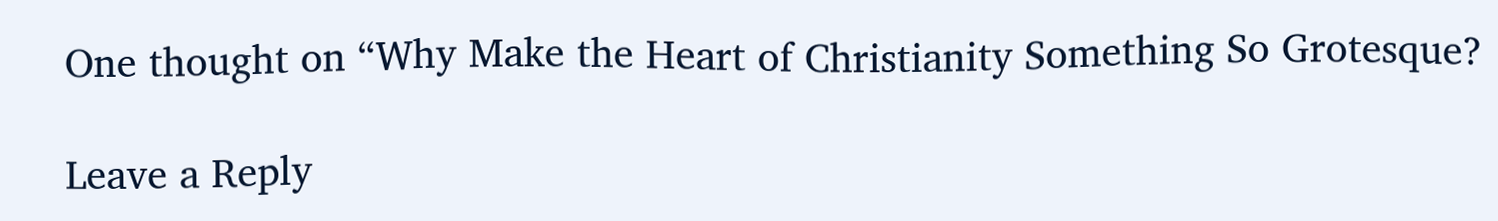One thought on “Why Make the Heart of Christianity Something So Grotesque?

Leave a Reply